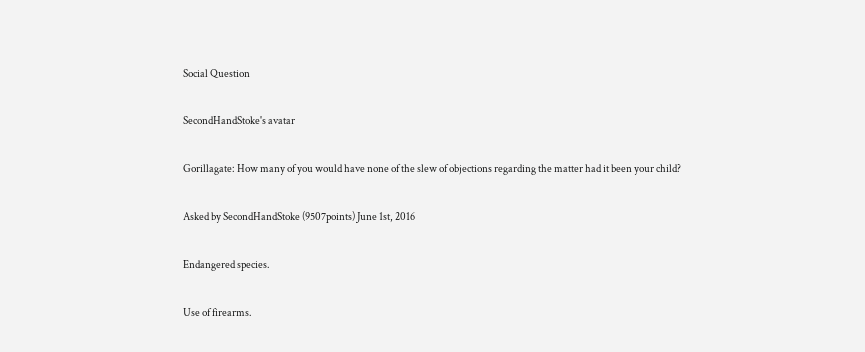Social Question

SecondHandStoke's avatar

Gorillagate: How many of you would have none of the slew of objections regarding the matter had it been your child?

Asked by SecondHandStoke (9507points) June 1st, 2016

Endangered species.

Use of firearms.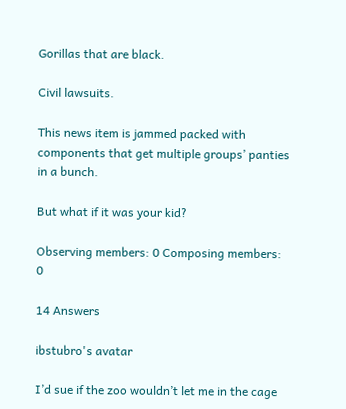Gorillas that are black.

Civil lawsuits.

This news item is jammed packed with components that get multiple groups’ panties in a bunch.

But what if it was your kid?

Observing members: 0 Composing members: 0

14 Answers

ibstubro's avatar

I’d sue if the zoo wouldn’t let me in the cage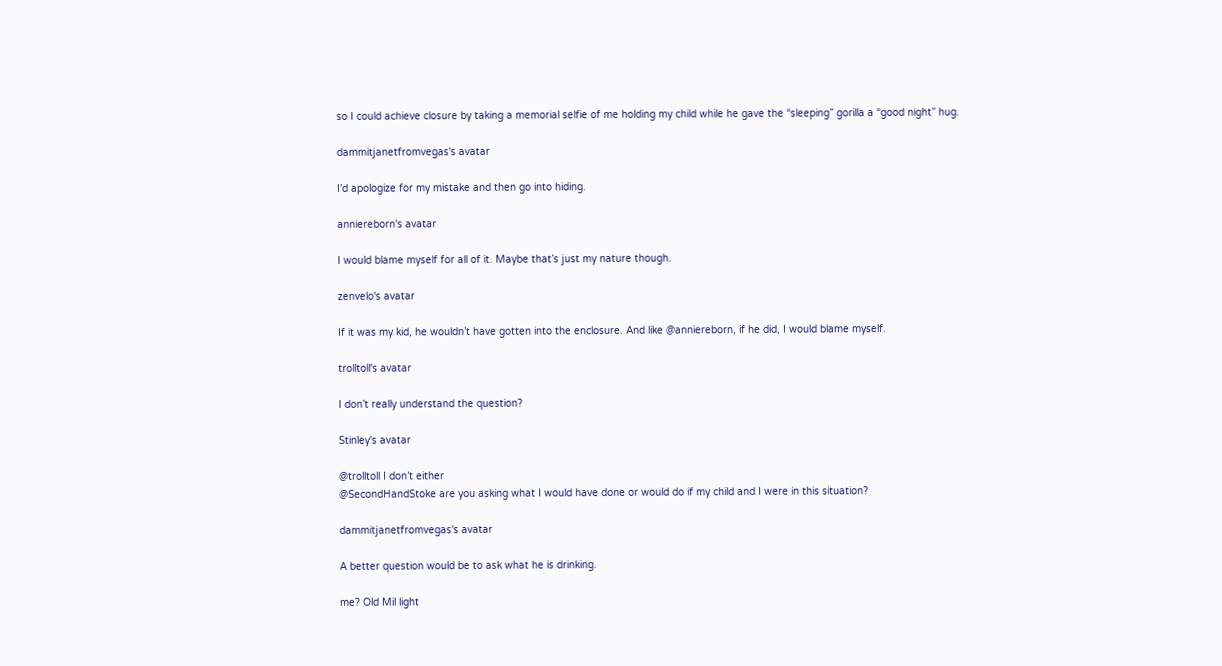so I could achieve closure by taking a memorial selfie of me holding my child while he gave the “sleeping” gorilla a “good night” hug.

dammitjanetfromvegas's avatar

I’d apologize for my mistake and then go into hiding.

anniereborn's avatar

I would blame myself for all of it. Maybe that’s just my nature though.

zenvelo's avatar

If it was my kid, he wouldn’t have gotten into the enclosure. And like @anniereborn, if he did, I would blame myself.

trolltoll's avatar

I don’t really understand the question?

Stinley's avatar

@trolltoll I don’t either
@SecondHandStoke are you asking what I would have done or would do if my child and I were in this situation?

dammitjanetfromvegas's avatar

A better question would be to ask what he is drinking.

me? Old Mil light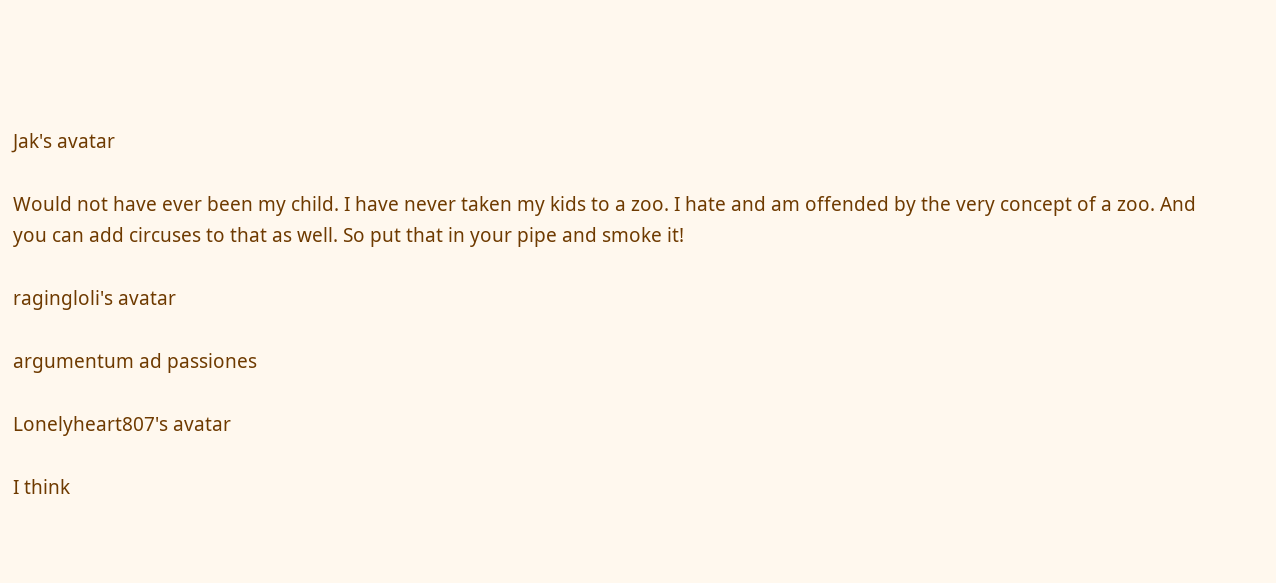Jak's avatar

Would not have ever been my child. I have never taken my kids to a zoo. I hate and am offended by the very concept of a zoo. And you can add circuses to that as well. So put that in your pipe and smoke it!

ragingloli's avatar

argumentum ad passiones

Lonelyheart807's avatar

I think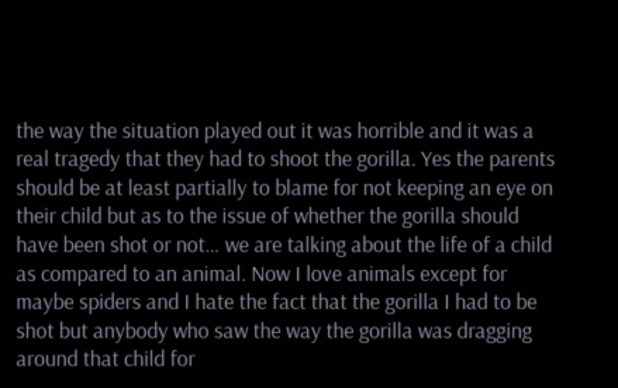the way the situation played out it was horrible and it was a real tragedy that they had to shoot the gorilla. Yes the parents should be at least partially to blame for not keeping an eye on their child but as to the issue of whether the gorilla should have been shot or not… we are talking about the life of a child as compared to an animal. Now I love animals except for maybe spiders and I hate the fact that the gorilla I had to be shot but anybody who saw the way the gorilla was dragging around that child for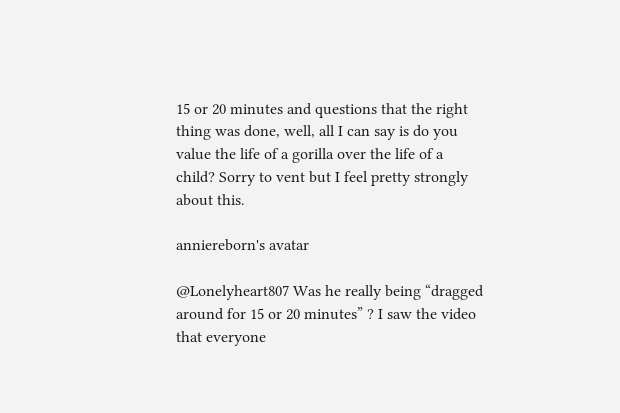15 or 20 minutes and questions that the right thing was done, well, all I can say is do you value the life of a gorilla over the life of a child? Sorry to vent but I feel pretty strongly about this.

anniereborn's avatar

@Lonelyheart807 Was he really being “dragged around for 15 or 20 minutes” ? I saw the video that everyone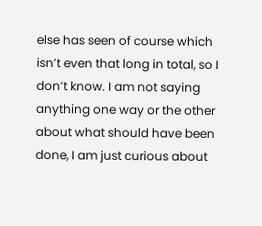else has seen of course which isn’t even that long in total, so I don’t know. I am not saying anything one way or the other about what should have been done, I am just curious about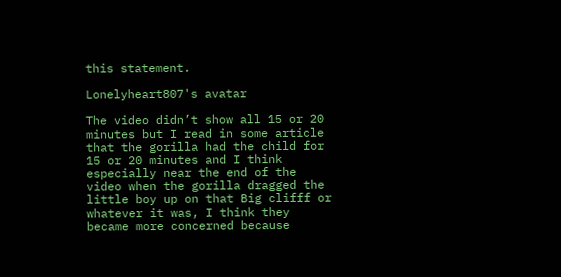this statement.

Lonelyheart807's avatar

The video didn’t show all 15 or 20 minutes but I read in some article that the gorilla had the child for 15 or 20 minutes and I think especially near the end of the video when the gorilla dragged the little boy up on that Big clifff or whatever it was, I think they became more concerned because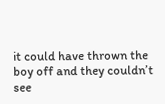it could have thrown the boy off and they couldn’t see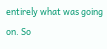entirely what was going on. So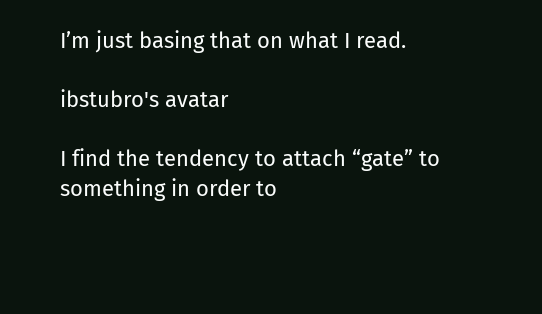I’m just basing that on what I read.

ibstubro's avatar

I find the tendency to attach “gate” to something in order to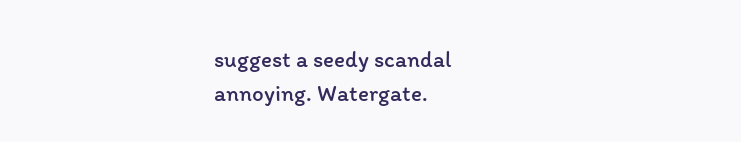suggest a seedy scandal annoying. Watergate.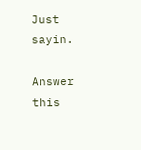Just sayin.

Answer this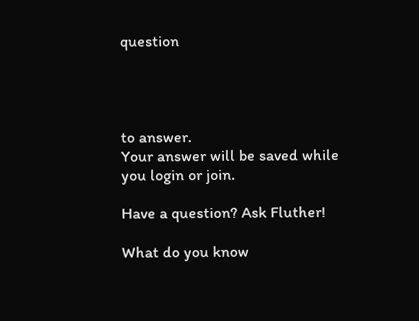question




to answer.
Your answer will be saved while you login or join.

Have a question? Ask Fluther!

What do you know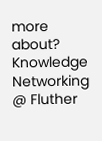more about?
Knowledge Networking @ Fluther